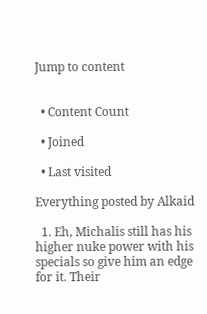Jump to content


  • Content Count

  • Joined

  • Last visited

Everything posted by Alkaid

  1. Eh, Michalis still has his higher nuke power with his specials so give him an edge for it. Their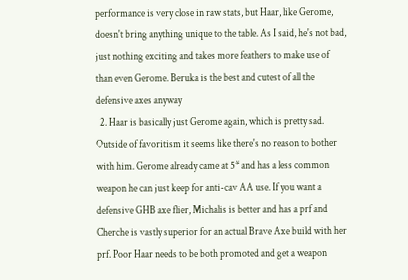performance is very close in raw stats, but Haar, like Gerome, doesn't bring anything unique to the table. As I said, he's not bad, just nothing exciting and takes more feathers to make use of than even Gerome. Beruka is the best and cutest of all the defensive axes anyway
  2. Haar is basically just Gerome again, which is pretty sad. Outside of favoritism it seems like there's no reason to bother with him. Gerome already came at 5* and has a less common weapon he can just keep for anti-cav AA use. If you want a defensive GHB axe flier, Michalis is better and has a prf and Cherche is vastly superior for an actual Brave Axe build with her prf. Poor Haar needs to be both promoted and get a weapon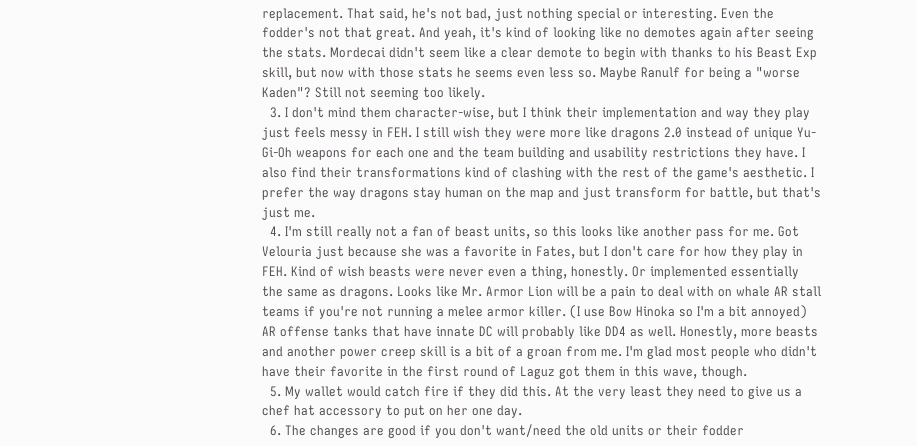replacement. That said, he's not bad, just nothing special or interesting. Even the fodder's not that great. And yeah, it's kind of looking like no demotes again after seeing the stats. Mordecai didn't seem like a clear demote to begin with thanks to his Beast Exp skill, but now with those stats he seems even less so. Maybe Ranulf for being a "worse Kaden"? Still not seeming too likely.
  3. I don't mind them character-wise, but I think their implementation and way they play just feels messy in FEH. I still wish they were more like dragons 2.0 instead of unique Yu-Gi-Oh weapons for each one and the team building and usability restrictions they have. I also find their transformations kind of clashing with the rest of the game's aesthetic. I prefer the way dragons stay human on the map and just transform for battle, but that's just me.
  4. I'm still really not a fan of beast units, so this looks like another pass for me. Got Velouria just because she was a favorite in Fates, but I don't care for how they play in FEH. Kind of wish beasts were never even a thing, honestly. Or implemented essentially the same as dragons. Looks like Mr. Armor Lion will be a pain to deal with on whale AR stall teams if you're not running a melee armor killer. (I use Bow Hinoka so I'm a bit annoyed) AR offense tanks that have innate DC will probably like DD4 as well. Honestly, more beasts and another power creep skill is a bit of a groan from me. I'm glad most people who didn't have their favorite in the first round of Laguz got them in this wave, though.
  5. My wallet would catch fire if they did this. At the very least they need to give us a chef hat accessory to put on her one day.
  6. The changes are good if you don't want/need the old units or their fodder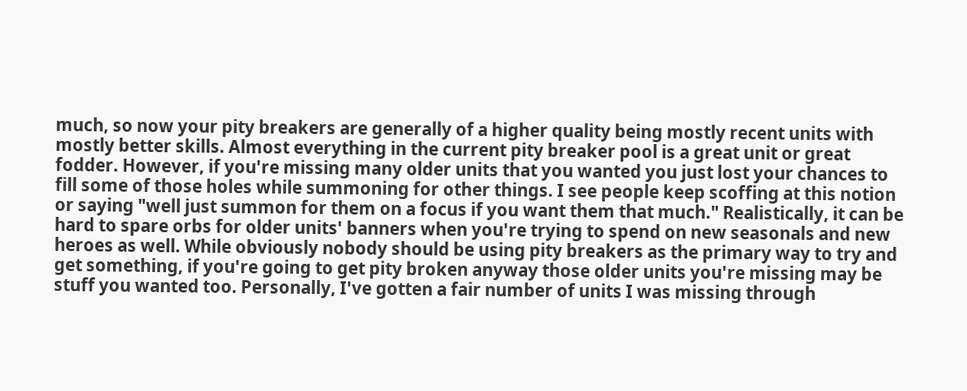much, so now your pity breakers are generally of a higher quality being mostly recent units with mostly better skills. Almost everything in the current pity breaker pool is a great unit or great fodder. However, if you're missing many older units that you wanted you just lost your chances to fill some of those holes while summoning for other things. I see people keep scoffing at this notion or saying "well just summon for them on a focus if you want them that much." Realistically, it can be hard to spare orbs for older units' banners when you're trying to spend on new seasonals and new heroes as well. While obviously nobody should be using pity breakers as the primary way to try and get something, if you're going to get pity broken anyway those older units you're missing may be stuff you wanted too. Personally, I've gotten a fair number of units I was missing through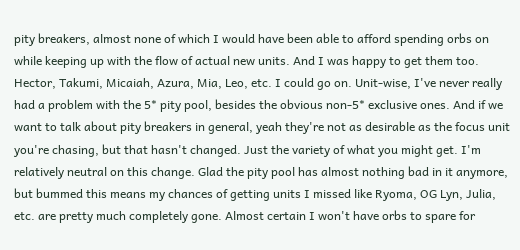pity breakers, almost none of which I would have been able to afford spending orbs on while keeping up with the flow of actual new units. And I was happy to get them too. Hector, Takumi, Micaiah, Azura, Mia, Leo, etc. I could go on. Unit-wise, I've never really had a problem with the 5* pity pool, besides the obvious non-5* exclusive ones. And if we want to talk about pity breakers in general, yeah they're not as desirable as the focus unit you're chasing, but that hasn't changed. Just the variety of what you might get. I'm relatively neutral on this change. Glad the pity pool has almost nothing bad in it anymore, but bummed this means my chances of getting units I missed like Ryoma, OG Lyn, Julia, etc. are pretty much completely gone. Almost certain I won't have orbs to spare for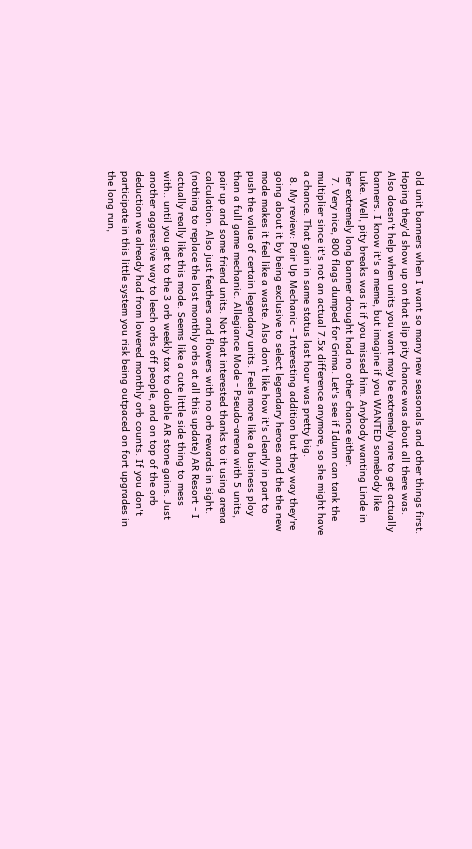old unit banners when I want so many new seasonals and other things first. Hoping they'd show up on that slip pity chance was about all there was. Also doesn't help when units you want may be extremely rare to get actually banners. I know it's a meme, but imagine if you WANTED somebody like Luke. Well, pity breaks was it if you missed him. Anybody wanting Linde in her extremely long banner drought had no other chance either.
  7. Very nice, 800 flags dumped for Grima. Let's see if Idunn can tank the multiplier since it's not an actual 7.5x difference anymore, so she might have a chance. That gain in same status last hour was pretty big.
  8. My review: Pair Up Mechanic - Interesting addition but they way they're going about it by being exclusive to select legendary heroes and the the new mode makes it feel like a waste. Also don't like how it's clearly in part to push the value of certain legendary units. Feels more like a business ploy than a full game mechanic. Allegiance Mode - Pseudo-arena with 5 units, pair up and some friend units. Not that interested thanks to it using arena calculation. Also just feathers and flowers with no orb rewards in sight. (nothing to replace the lost monthly orbs at all this update) AR Resort - I actually really like this mode. Seems like a cute little side thing to mess with.. until you get to the 3 orb weekly tax to double AR stone gains. Just another aggressive way to leech orbs off people, and on top of the orb deduction we already had from lowered monthly orb counts. If you don't participate in this little system you risk being outpaced on fort upgrades in the long run,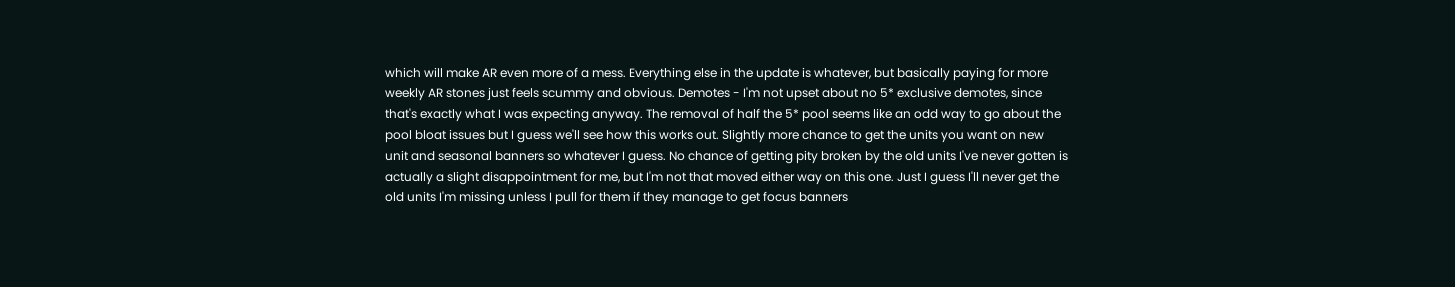which will make AR even more of a mess. Everything else in the update is whatever, but basically paying for more weekly AR stones just feels scummy and obvious. Demotes - I'm not upset about no 5* exclusive demotes, since that's exactly what I was expecting anyway. The removal of half the 5* pool seems like an odd way to go about the pool bloat issues but I guess we'll see how this works out. Slightly more chance to get the units you want on new unit and seasonal banners so whatever I guess. No chance of getting pity broken by the old units I've never gotten is actually a slight disappointment for me, but I'm not that moved either way on this one. Just I guess I'll never get the old units I'm missing unless I pull for them if they manage to get focus banners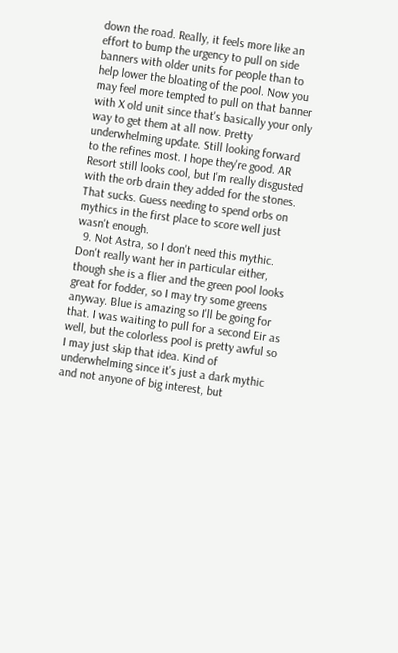down the road. Really, it feels more like an effort to bump the urgency to pull on side banners with older units for people than to help lower the bloating of the pool. Now you may feel more tempted to pull on that banner with X old unit since that's basically your only way to get them at all now. Pretty underwhelming update. Still looking forward to the refines most. I hope they're good. AR Resort still looks cool, but I'm really disgusted with the orb drain they added for the stones. That sucks. Guess needing to spend orbs on mythics in the first place to score well just wasn't enough.
  9. Not Astra, so I don't need this mythic. Don't really want her in particular either, though she is a flier and the green pool looks great for fodder, so I may try some greens anyway. Blue is amazing so I'll be going for that. I was waiting to pull for a second Eir as well, but the colorless pool is pretty awful so I may just skip that idea. Kind of underwhelming since it's just a dark mythic and not anyone of big interest, but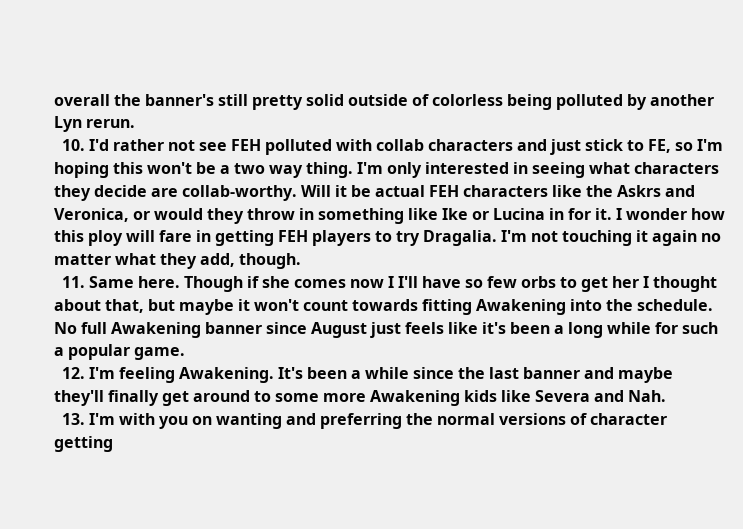overall the banner's still pretty solid outside of colorless being polluted by another Lyn rerun.
  10. I'd rather not see FEH polluted with collab characters and just stick to FE, so I'm hoping this won't be a two way thing. I'm only interested in seeing what characters they decide are collab-worthy. Will it be actual FEH characters like the Askrs and Veronica, or would they throw in something like Ike or Lucina in for it. I wonder how this ploy will fare in getting FEH players to try Dragalia. I'm not touching it again no matter what they add, though.
  11. Same here. Though if she comes now I I'll have so few orbs to get her I thought about that, but maybe it won't count towards fitting Awakening into the schedule. No full Awakening banner since August just feels like it's been a long while for such a popular game.
  12. I'm feeling Awakening. It's been a while since the last banner and maybe they'll finally get around to some more Awakening kids like Severa and Nah.
  13. I'm with you on wanting and preferring the normal versions of character getting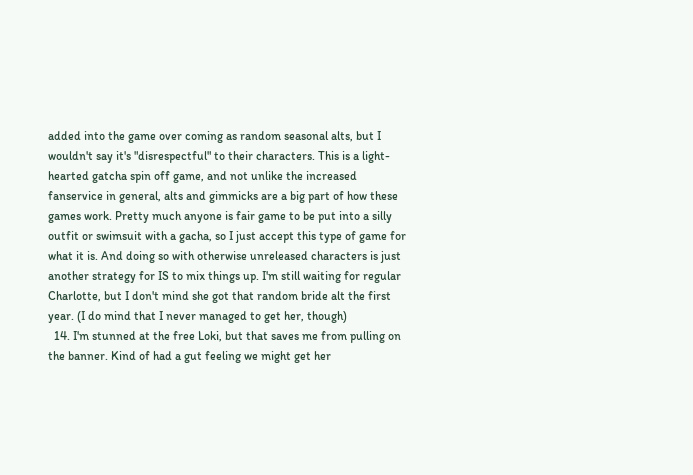added into the game over coming as random seasonal alts, but I wouldn't say it's "disrespectful" to their characters. This is a light-hearted gatcha spin off game, and not unlike the increased fanservice in general, alts and gimmicks are a big part of how these games work. Pretty much anyone is fair game to be put into a silly outfit or swimsuit with a gacha, so I just accept this type of game for what it is. And doing so with otherwise unreleased characters is just another strategy for IS to mix things up. I'm still waiting for regular Charlotte, but I don't mind she got that random bride alt the first year. (I do mind that I never managed to get her, though)
  14. I'm stunned at the free Loki, but that saves me from pulling on the banner. Kind of had a gut feeling we might get her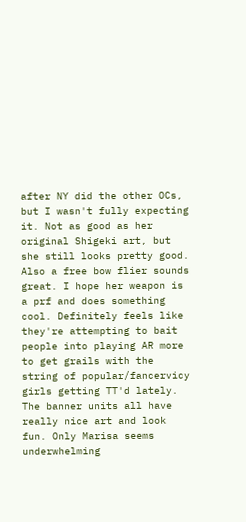after NY did the other OCs, but I wasn't fully expecting it. Not as good as her original Shigeki art, but she still looks pretty good. Also a free bow flier sounds great. I hope her weapon is a prf and does something cool. Definitely feels like they're attempting to bait people into playing AR more to get grails with the string of popular/fancervicy girls getting TT'd lately. The banner units all have really nice art and look fun. Only Marisa seems underwhelming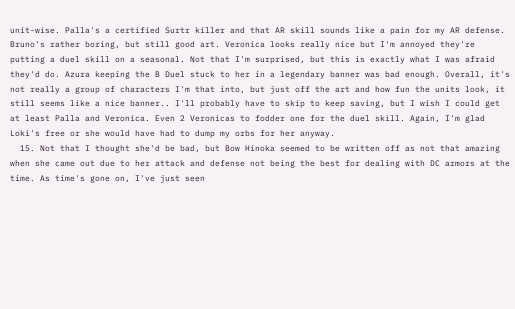unit-wise. Palla's a certified Surtr killer and that AR skill sounds like a pain for my AR defense. Bruno's rather boring, but still good art. Veronica looks really nice but I'm annoyed they're putting a duel skill on a seasonal. Not that I'm surprised, but this is exactly what I was afraid they'd do. Azura keeping the B Duel stuck to her in a legendary banner was bad enough. Overall, it's not really a group of characters I'm that into, but just off the art and how fun the units look, it still seems like a nice banner.. I'll probably have to skip to keep saving, but I wish I could get at least Palla and Veronica. Even 2 Veronicas to fodder one for the duel skill. Again, I'm glad Loki's free or she would have had to dump my orbs for her anyway.
  15. Not that I thought she'd be bad, but Bow Hinoka seemed to be written off as not that amazing when she came out due to her attack and defense not being the best for dealing with DC armors at the time. As time's gone on, I've just seen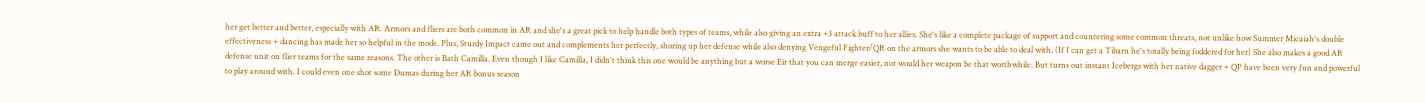her get better and better, especially with AR. Armors and fliers are both common in AR and she's a great pick to help handle both types of teams, while also giving an extra +3 attack buff to her allies. She's like a complete package of support and countering some common threats, not unlike how Summer Micaiah's double effectiveness + dancing has made her so helpful in the mode. Plus, Sturdy Impact came out and complements her perfectly, shoring up her defense while also denying Vengeful Fighter/QR on the armors she wants to be able to deal with. (If I can get a Tibarn he's totally being foddered for her) She also makes a good AR defense unit on flier teams for the same reasons. The other is Bath Camilla. Even though I like Camilla, I didn't think this one would be anything but a worse Eir that you can merge easier, nor would her weapon be that worthwhile. But turns out instant Icebergs with her native dagger + QP have been very fun and powerful to play around with. I could even one shot some Dumas during her AR bonus season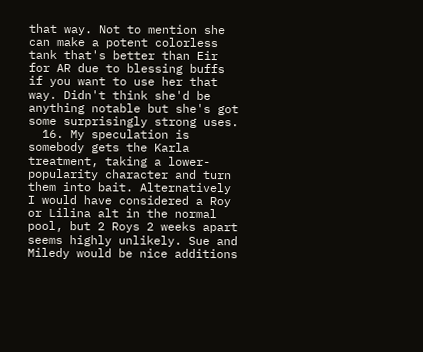that way. Not to mention she can make a potent colorless tank that's better than Eir for AR due to blessing buffs if you want to use her that way. Didn't think she'd be anything notable but she's got some surprisingly strong uses.
  16. My speculation is somebody gets the Karla treatment, taking a lower-popularity character and turn them into bait. Alternatively I would have considered a Roy or Lilina alt in the normal pool, but 2 Roys 2 weeks apart seems highly unlikely. Sue and Miledy would be nice additions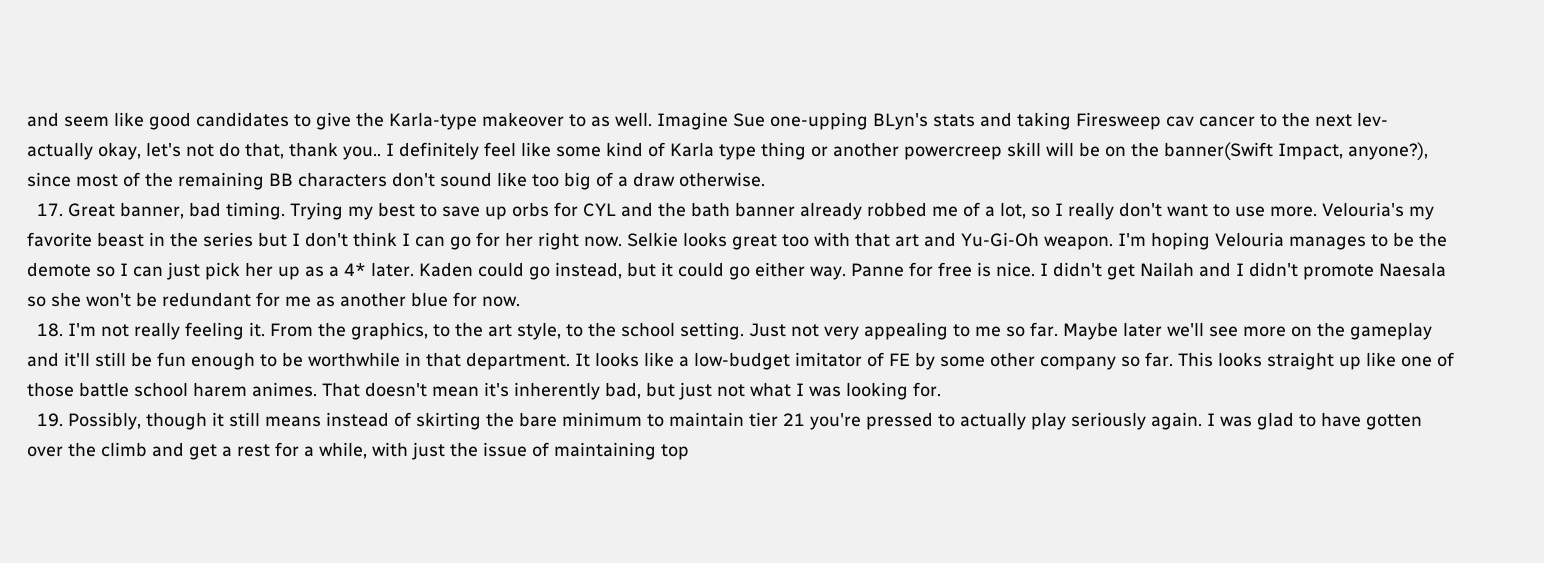and seem like good candidates to give the Karla-type makeover to as well. Imagine Sue one-upping BLyn's stats and taking Firesweep cav cancer to the next lev- actually okay, let's not do that, thank you.. I definitely feel like some kind of Karla type thing or another powercreep skill will be on the banner(Swift Impact, anyone?), since most of the remaining BB characters don't sound like too big of a draw otherwise.
  17. Great banner, bad timing. Trying my best to save up orbs for CYL and the bath banner already robbed me of a lot, so I really don't want to use more. Velouria's my favorite beast in the series but I don't think I can go for her right now. Selkie looks great too with that art and Yu-Gi-Oh weapon. I'm hoping Velouria manages to be the demote so I can just pick her up as a 4* later. Kaden could go instead, but it could go either way. Panne for free is nice. I didn't get Nailah and I didn't promote Naesala so she won't be redundant for me as another blue for now.
  18. I'm not really feeling it. From the graphics, to the art style, to the school setting. Just not very appealing to me so far. Maybe later we'll see more on the gameplay and it'll still be fun enough to be worthwhile in that department. It looks like a low-budget imitator of FE by some other company so far. This looks straight up like one of those battle school harem animes. That doesn't mean it's inherently bad, but just not what I was looking for.
  19. Possibly, though it still means instead of skirting the bare minimum to maintain tier 21 you're pressed to actually play seriously again. I was glad to have gotten over the climb and get a rest for a while, with just the issue of maintaining top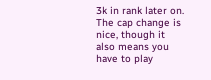3k in rank later on. The cap change is nice, though it also means you have to play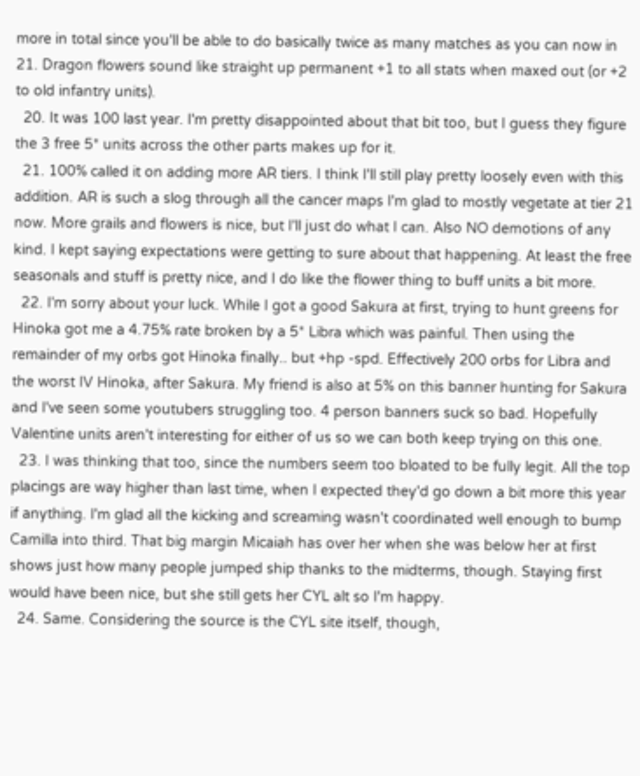more in total since you'll be able to do basically twice as many matches as you can now in 21. Dragon flowers sound like straight up permanent +1 to all stats when maxed out (or +2 to old infantry units).
  20. It was 100 last year. I'm pretty disappointed about that bit too, but I guess they figure the 3 free 5* units across the other parts makes up for it.
  21. 100% called it on adding more AR tiers. I think I'll still play pretty loosely even with this addition. AR is such a slog through all the cancer maps I'm glad to mostly vegetate at tier 21 now. More grails and flowers is nice, but I'll just do what I can. Also NO demotions of any kind. I kept saying expectations were getting to sure about that happening. At least the free seasonals and stuff is pretty nice, and I do like the flower thing to buff units a bit more.
  22. I'm sorry about your luck. While I got a good Sakura at first, trying to hunt greens for Hinoka got me a 4.75% rate broken by a 5* Libra which was painful. Then using the remainder of my orbs got Hinoka finally.. but +hp -spd. Effectively 200 orbs for Libra and the worst IV Hinoka, after Sakura. My friend is also at 5% on this banner hunting for Sakura and I've seen some youtubers struggling too. 4 person banners suck so bad. Hopefully Valentine units aren't interesting for either of us so we can both keep trying on this one.
  23. I was thinking that too, since the numbers seem too bloated to be fully legit. All the top placings are way higher than last time, when I expected they'd go down a bit more this year if anything. I'm glad all the kicking and screaming wasn't coordinated well enough to bump Camilla into third. That big margin Micaiah has over her when she was below her at first shows just how many people jumped ship thanks to the midterms, though. Staying first would have been nice, but she still gets her CYL alt so I'm happy.
  24. Same. Considering the source is the CYL site itself, though,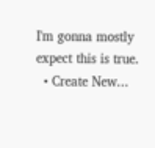I'm gonna mostly expect this is true.
  • Create New...